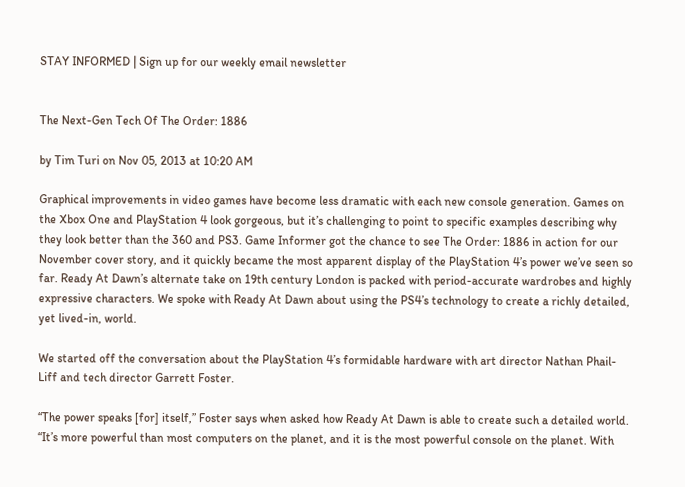STAY INFORMED | Sign up for our weekly email newsletter


The Next-Gen Tech Of The Order: 1886

by Tim Turi on Nov 05, 2013 at 10:20 AM

Graphical improvements in video games have become less dramatic with each new console generation. Games on the Xbox One and PlayStation 4 look gorgeous, but it’s challenging to point to specific examples describing why they look better than the 360 and PS3. Game Informer got the chance to see The Order: 1886 in action for our November cover story, and it quickly became the most apparent display of the PlayStation 4’s power we’ve seen so far. Ready At Dawn’s alternate take on 19th century London is packed with period-accurate wardrobes and highly expressive characters. We spoke with Ready At Dawn about using the PS4’s technology to create a richly detailed, yet lived-in, world.

We started off the conversation about the PlayStation 4’s formidable hardware with art director Nathan Phail-Liff and tech director Garrett Foster.

“The power speaks [for] itself,” Foster says when asked how Ready At Dawn is able to create such a detailed world. “It’s more powerful than most computers on the planet, and it is the most powerful console on the planet. With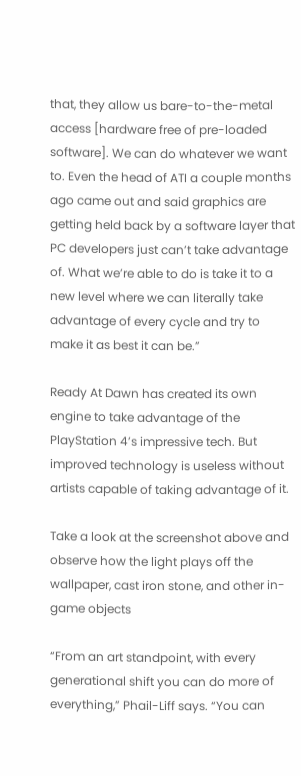that, they allow us bare-to-the-metal access [hardware free of pre-loaded software]. We can do whatever we want to. Even the head of ATI a couple months ago came out and said graphics are getting held back by a software layer that PC developers just can’t take advantage of. What we’re able to do is take it to a new level where we can literally take advantage of every cycle and try to make it as best it can be.”

Ready At Dawn has created its own engine to take advantage of the PlayStation 4’s impressive tech. But improved technology is useless without artists capable of taking advantage of it.

Take a look at the screenshot above and observe how the light plays off the wallpaper, cast iron stone, and other in-game objects

“From an art standpoint, with every generational shift you can do more of everything,” Phail-Liff says. “You can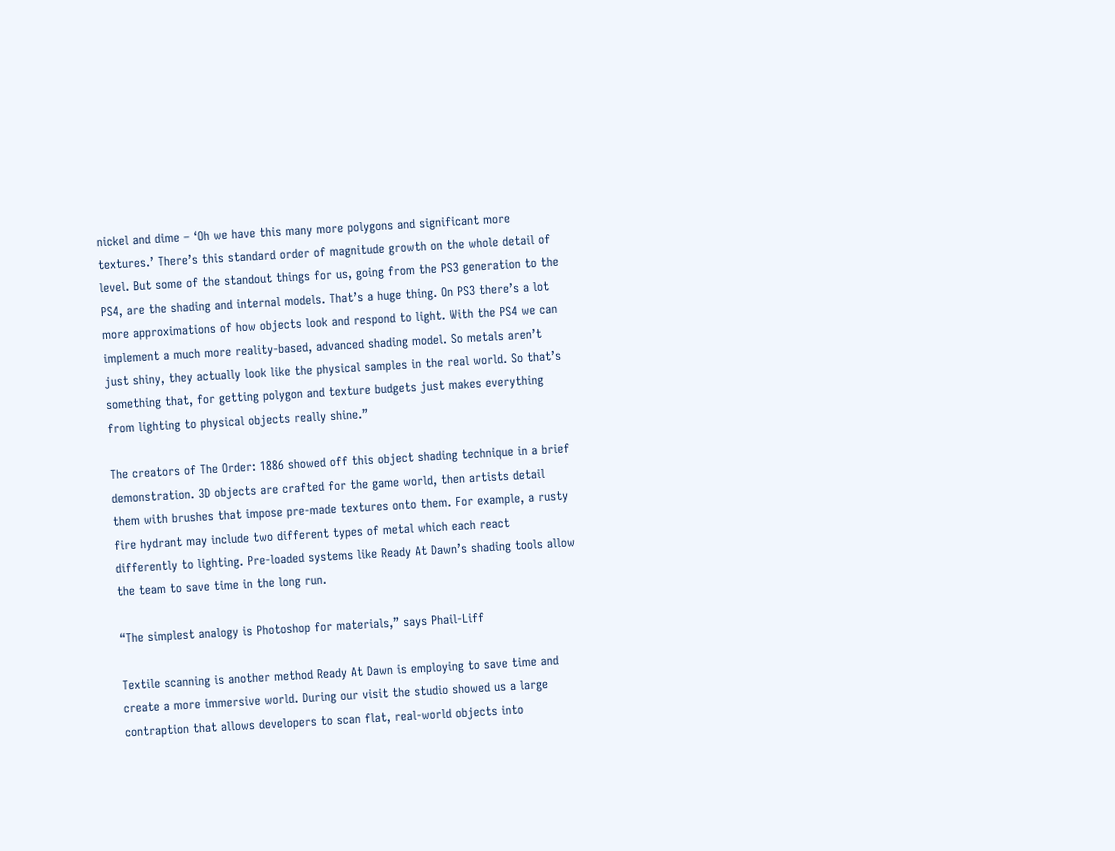nickel and dime – ‘Oh we have this many more polygons and significant more textures.’ There’s this standard order of magnitude growth on the whole detail of level. But some of the standout things for us, going from the PS3 generation to the PS4, are the shading and internal models. That’s a huge thing. On PS3 there’s a lot more approximations of how objects look and respond to light. With the PS4 we can implement a much more reality-based, advanced shading model. So metals aren’t just shiny, they actually look like the physical samples in the real world. So that’s something that, for getting polygon and texture budgets just makes everything from lighting to physical objects really shine.”

The creators of The Order: 1886 showed off this object shading technique in a brief demonstration. 3D objects are crafted for the game world, then artists detail them with brushes that impose pre-made textures onto them. For example, a rusty fire hydrant may include two different types of metal which each react differently to lighting. Pre-loaded systems like Ready At Dawn’s shading tools allow the team to save time in the long run.

“The simplest analogy is Photoshop for materials,” says Phail-Liff

Textile scanning is another method Ready At Dawn is employing to save time and create a more immersive world. During our visit the studio showed us a large contraption that allows developers to scan flat, real-world objects into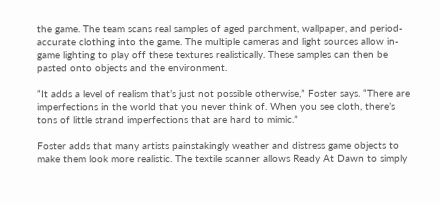the game. The team scans real samples of aged parchment, wallpaper, and period-accurate clothing into the game. The multiple cameras and light sources allow in-game lighting to play off these textures realistically. These samples can then be pasted onto objects and the environment.

“It adds a level of realism that’s just not possible otherwise,” Foster says. “There are imperfections in the world that you never think of. When you see cloth, there’s tons of little strand imperfections that are hard to mimic.”

Foster adds that many artists painstakingly weather and distress game objects to make them look more realistic. The textile scanner allows Ready At Dawn to simply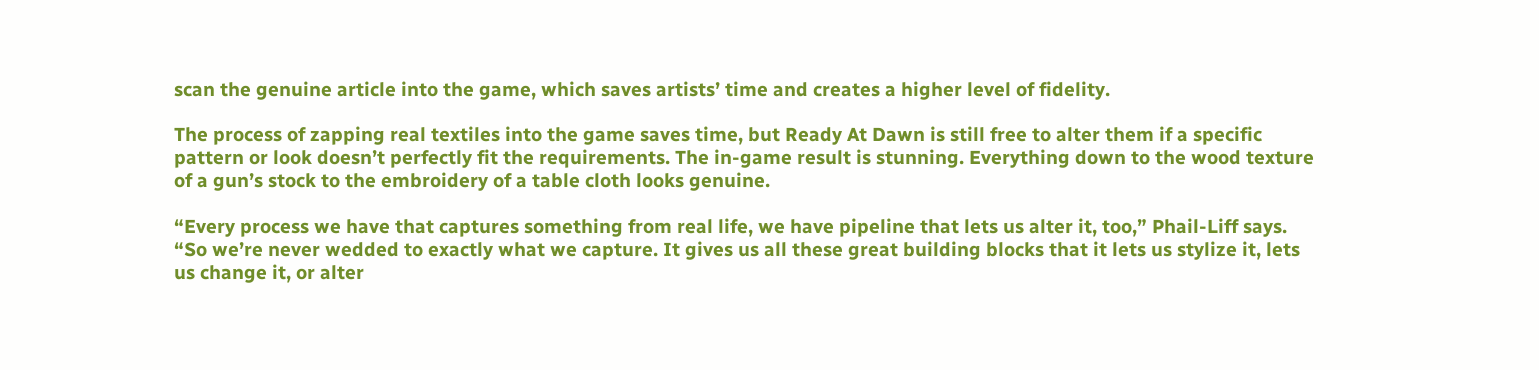scan the genuine article into the game, which saves artists’ time and creates a higher level of fidelity.

The process of zapping real textiles into the game saves time, but Ready At Dawn is still free to alter them if a specific pattern or look doesn’t perfectly fit the requirements. The in-game result is stunning. Everything down to the wood texture of a gun’s stock to the embroidery of a table cloth looks genuine.

“Every process we have that captures something from real life, we have pipeline that lets us alter it, too,” Phail-Liff says. “So we’re never wedded to exactly what we capture. It gives us all these great building blocks that it lets us stylize it, lets us change it, or alter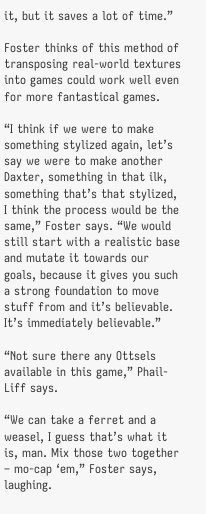it, but it saves a lot of time.”

Foster thinks of this method of transposing real-world textures into games could work well even for more fantastical games.

“I think if we were to make something stylized again, let’s say we were to make another Daxter, something in that ilk, something that’s that stylized, I think the process would be the same,” Foster says. “We would still start with a realistic base and mutate it towards our goals, because it gives you such a strong foundation to move stuff from and it’s believable. It’s immediately believable.”

“Not sure there any Ottsels available in this game,” Phail-Liff says.

“We can take a ferret and a weasel, I guess that’s what it is, man. Mix those two together – mo-cap ‘em,” Foster says, laughing.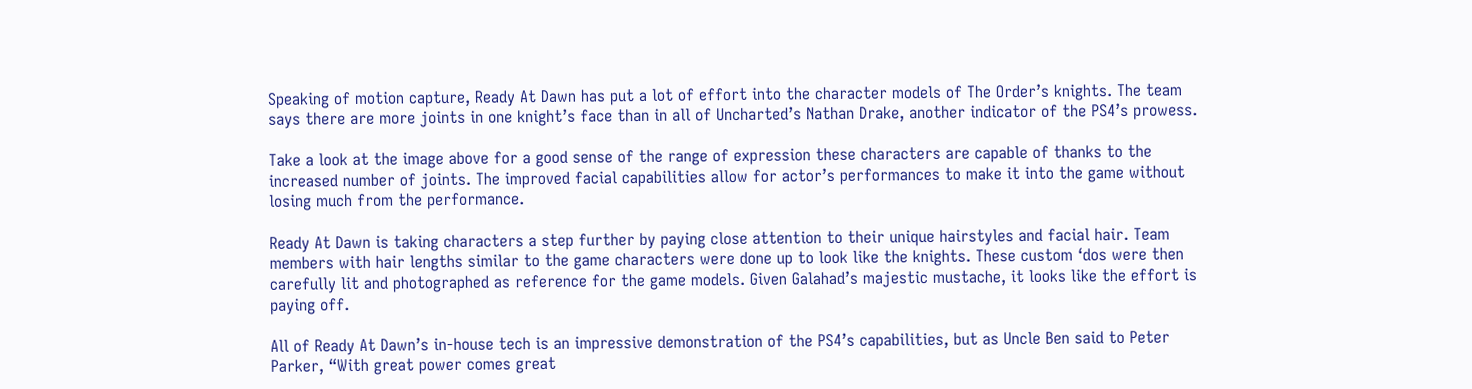Speaking of motion capture, Ready At Dawn has put a lot of effort into the character models of The Order’s knights. The team says there are more joints in one knight’s face than in all of Uncharted’s Nathan Drake, another indicator of the PS4’s prowess.

Take a look at the image above for a good sense of the range of expression these characters are capable of thanks to the increased number of joints. The improved facial capabilities allow for actor’s performances to make it into the game without losing much from the performance.

Ready At Dawn is taking characters a step further by paying close attention to their unique hairstyles and facial hair. Team members with hair lengths similar to the game characters were done up to look like the knights. These custom ‘dos were then carefully lit and photographed as reference for the game models. Given Galahad’s majestic mustache, it looks like the effort is paying off.

All of Ready At Dawn’s in-house tech is an impressive demonstration of the PS4’s capabilities, but as Uncle Ben said to Peter Parker, “With great power comes great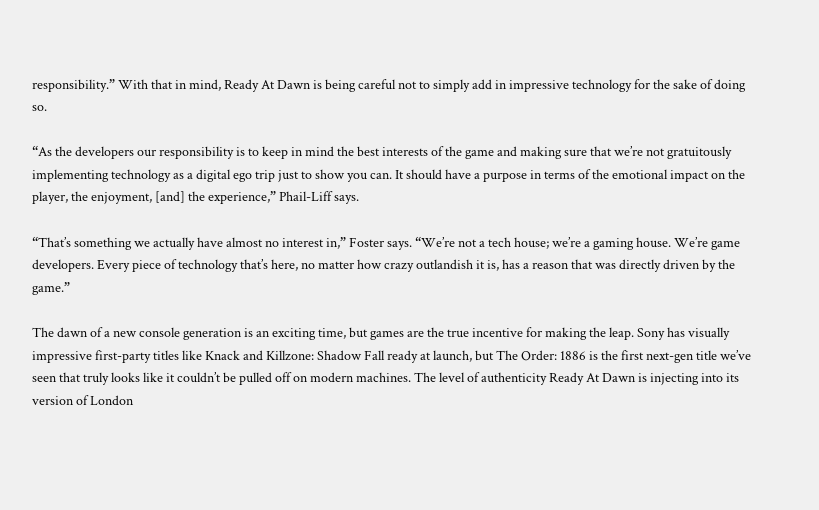responsibility.” With that in mind, Ready At Dawn is being careful not to simply add in impressive technology for the sake of doing so.

“As the developers our responsibility is to keep in mind the best interests of the game and making sure that we’re not gratuitously implementing technology as a digital ego trip just to show you can. It should have a purpose in terms of the emotional impact on the player, the enjoyment, [and] the experience,” Phail-Liff says.

“That’s something we actually have almost no interest in,” Foster says. “We’re not a tech house; we’re a gaming house. We’re game developers. Every piece of technology that’s here, no matter how crazy outlandish it is, has a reason that was directly driven by the game.”

The dawn of a new console generation is an exciting time, but games are the true incentive for making the leap. Sony has visually impressive first-party titles like Knack and Killzone: Shadow Fall ready at launch, but The Order: 1886 is the first next-gen title we’ve seen that truly looks like it couldn’t be pulled off on modern machines. The level of authenticity Ready At Dawn is injecting into its version of London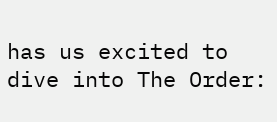has us excited to dive into The Order: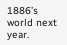1886’s world next year.